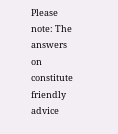Please note: The answers on constitute friendly advice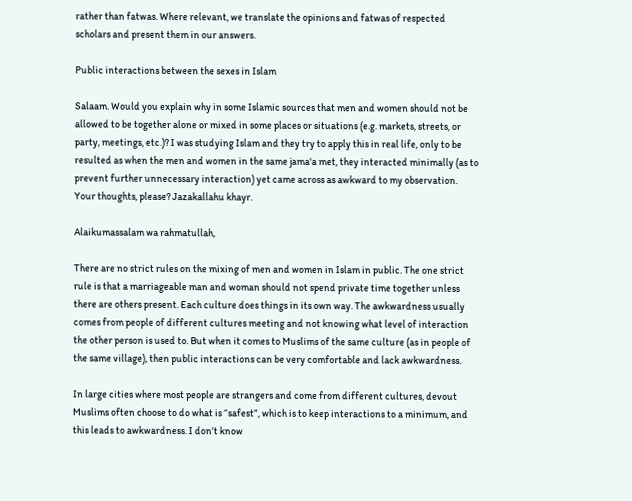rather than fatwas. Where relevant, we translate the opinions and fatwas of respected scholars and present them in our answers.

Public interactions between the sexes in Islam

Salaam. Would you explain why in some Islamic sources that men and women should not be allowed to be together alone or mixed in some places or situations (e.g. markets, streets, or party, meetings, etc.)? I was studying Islam and they try to apply this in real life, only to be resulted as when the men and women in the same jama'a met, they interacted minimally (as to prevent further unnecessary interaction) yet came across as awkward to my observation. Your thoughts, please? Jazakallahu khayr.

Alaikumassalam wa rahmatullah,

There are no strict rules on the mixing of men and women in Islam in public. The one strict rule is that a marriageable man and woman should not spend private time together unless there are others present. Each culture does things in its own way. The awkwardness usually comes from people of different cultures meeting and not knowing what level of interaction the other person is used to. But when it comes to Muslims of the same culture (as in people of the same village), then public interactions can be very comfortable and lack awkwardness.

In large cities where most people are strangers and come from different cultures, devout Muslims often choose to do what is “safest”, which is to keep interactions to a minimum, and this leads to awkwardness. I don’t know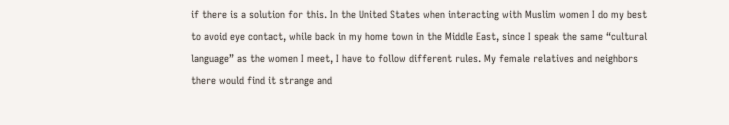if there is a solution for this. In the United States when interacting with Muslim women I do my best to avoid eye contact, while back in my home town in the Middle East, since I speak the same “cultural language” as the women I meet, I have to follow different rules. My female relatives and neighbors there would find it strange and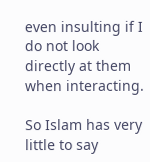even insulting if I do not look directly at them when interacting.

So Islam has very little to say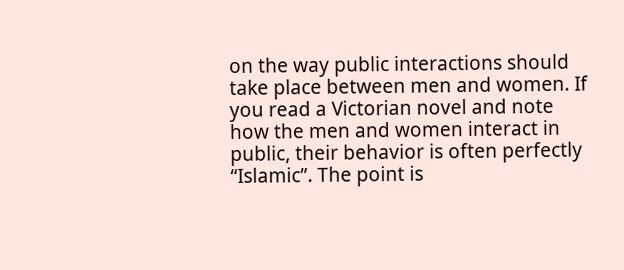on the way public interactions should take place between men and women. If you read a Victorian novel and note how the men and women interact in public, their behavior is often perfectly “Islamic”. The point is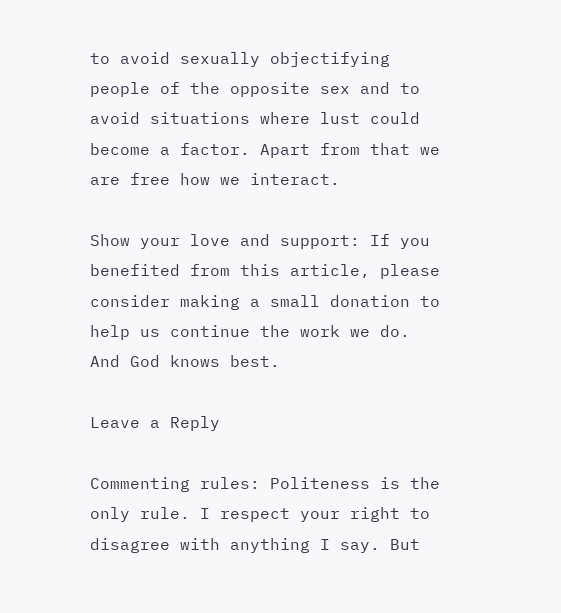to avoid sexually objectifying people of the opposite sex and to avoid situations where lust could become a factor. Apart from that we are free how we interact.

Show your love and support: If you benefited from this article, please consider making a small donation to help us continue the work we do.
And God knows best.

Leave a Reply

Commenting rules: Politeness is the only rule. I respect your right to disagree with anything I say. But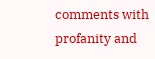comments with profanity and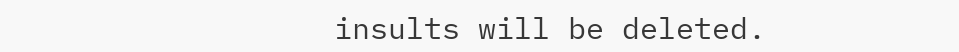insults will be deleted.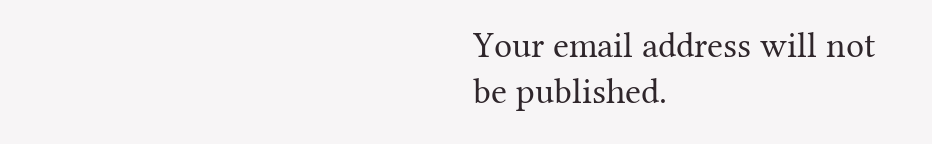Your email address will not be published.